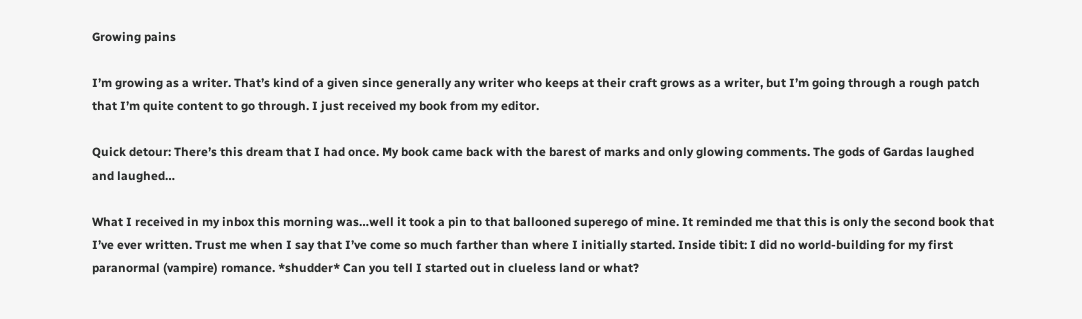Growing pains

I’m growing as a writer. That’s kind of a given since generally any writer who keeps at their craft grows as a writer, but I’m going through a rough patch that I’m quite content to go through. I just received my book from my editor.

Quick detour: There’s this dream that I had once. My book came back with the barest of marks and only glowing comments. The gods of Gardas laughed and laughed…

What I received in my inbox this morning was…well it took a pin to that ballooned superego of mine. It reminded me that this is only the second book that I’ve ever written. Trust me when I say that I’ve come so much farther than where I initially started. Inside tibit: I did no world-building for my first paranormal (vampire) romance. *shudder* Can you tell I started out in clueless land or what?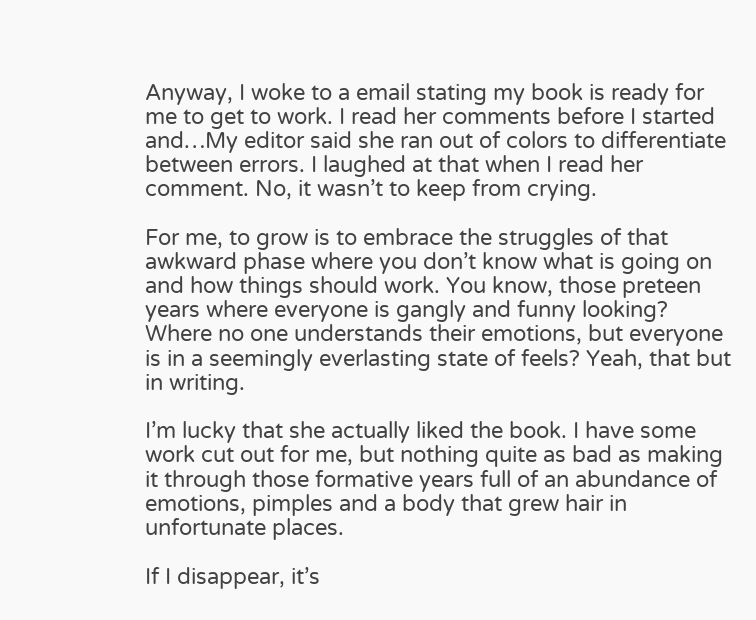Anyway, I woke to a email stating my book is ready for me to get to work. I read her comments before I started and…My editor said she ran out of colors to differentiate between errors. I laughed at that when I read her comment. No, it wasn’t to keep from crying.

For me, to grow is to embrace the struggles of that awkward phase where you don’t know what is going on and how things should work. You know, those preteen years where everyone is gangly and funny looking? Where no one understands their emotions, but everyone is in a seemingly everlasting state of feels? Yeah, that but in writing.

I’m lucky that she actually liked the book. I have some work cut out for me, but nothing quite as bad as making it through those formative years full of an abundance of emotions, pimples and a body that grew hair in unfortunate places.

If I disappear, it’s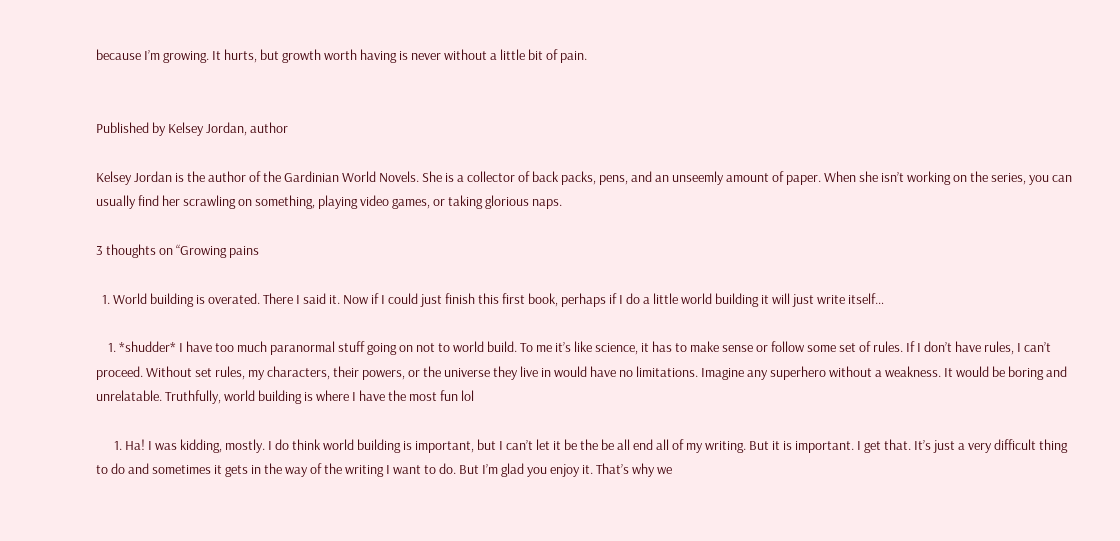because I’m growing. It hurts, but growth worth having is never without a little bit of pain.


Published by Kelsey Jordan, author

Kelsey Jordan is the author of the Gardinian World Novels. She is a collector of back packs, pens, and an unseemly amount of paper. When she isn’t working on the series, you can usually find her scrawling on something, playing video games, or taking glorious naps.

3 thoughts on “Growing pains

  1. World building is overated. There I said it. Now if I could just finish this first book, perhaps if I do a little world building it will just write itself…

    1. *shudder* I have too much paranormal stuff going on not to world build. To me it’s like science, it has to make sense or follow some set of rules. If I don’t have rules, I can’t proceed. Without set rules, my characters, their powers, or the universe they live in would have no limitations. Imagine any superhero without a weakness. It would be boring and unrelatable. Truthfully, world building is where I have the most fun lol

      1. Ha! I was kidding, mostly. I do think world building is important, but I can’t let it be the be all end all of my writing. But it is important. I get that. It’s just a very difficult thing to do and sometimes it gets in the way of the writing I want to do. But I’m glad you enjoy it. That’s why we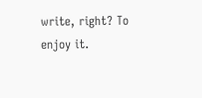write, right? To enjoy it.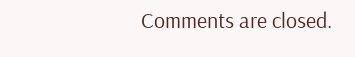Comments are closed.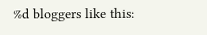%d bloggers like this: